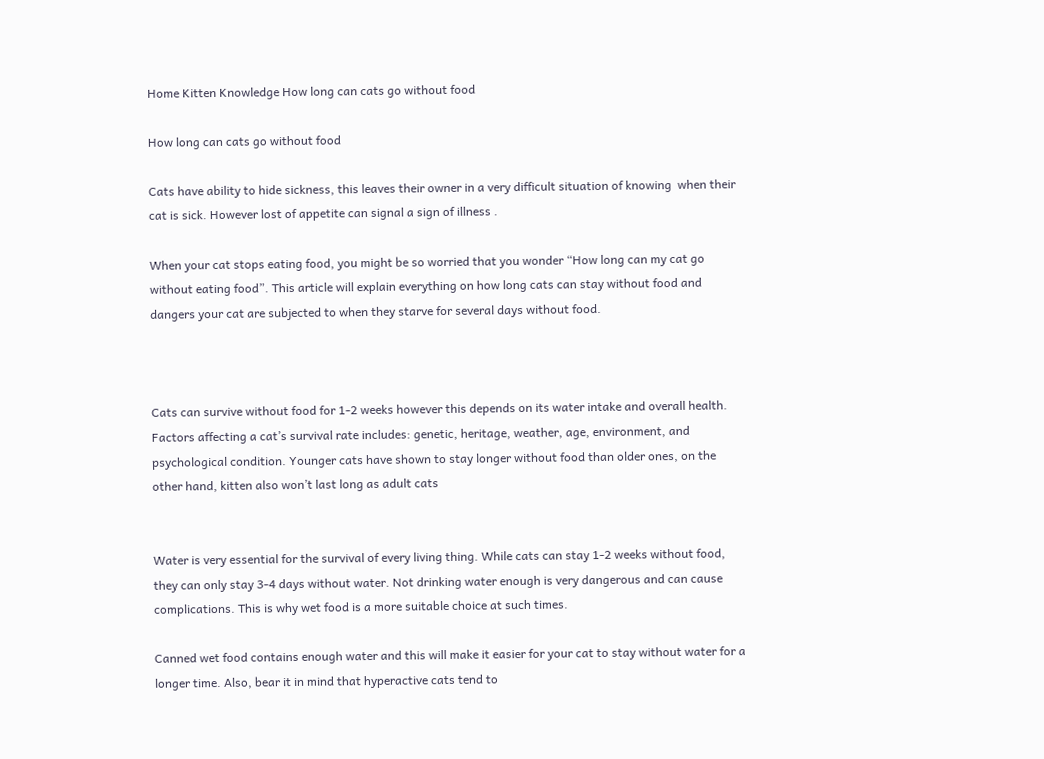Home Kitten Knowledge How long can cats go without food

How long can cats go without food

Cats have ability to hide sickness, this leaves their owner in a very difficult situation of knowing  when their cat is sick. However lost of appetite can signal a sign of illness .

When your cat stops eating food, you might be so worried that you wonder “How long can my cat go without eating food”. This article will explain everything on how long cats can stay without food and dangers your cat are subjected to when they starve for several days without food.



Cats can survive without food for 1-2 weeks however this depends on its water intake and overall health. Factors affecting a cat’s survival rate includes: genetic, heritage, weather, age, environment, and psychological condition. Younger cats have shown to stay longer without food than older ones, on the other hand, kitten also won’t last long as adult cats


Water is very essential for the survival of every living thing. While cats can stay 1-2 weeks without food, they can only stay 3-4 days without water. Not drinking water enough is very dangerous and can cause complications. This is why wet food is a more suitable choice at such times.

Canned wet food contains enough water and this will make it easier for your cat to stay without water for a longer time. Also, bear it in mind that hyperactive cats tend to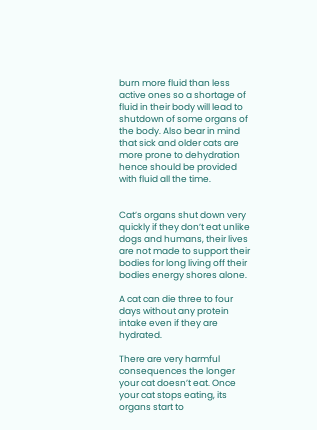burn more fluid than less active ones so a shortage of fluid in their body will lead to shutdown of some organs of the body. Also bear in mind that sick and older cats are more prone to dehydration hence should be provided with fluid all the time.


Cat’s organs shut down very quickly if they don’t eat unlike dogs and humans, their lives are not made to support their bodies for long living off their bodies energy shores alone.

A cat can die three to four days without any protein intake even if they are hydrated.

There are very harmful consequences the longer your cat doesn’t eat. Once your cat stops eating, its organs start to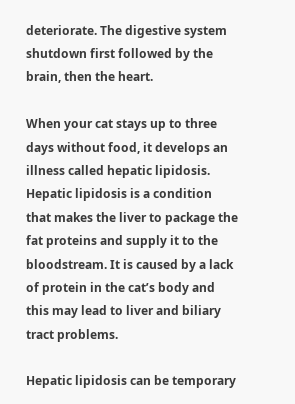deteriorate. The digestive system shutdown first followed by the brain, then the heart.

When your cat stays up to three days without food, it develops an illness called hepatic lipidosis. Hepatic lipidosis is a condition that makes the liver to package the fat proteins and supply it to the bloodstream. It is caused by a lack of protein in the cat’s body and this may lead to liver and biliary tract problems.

Hepatic lipidosis can be temporary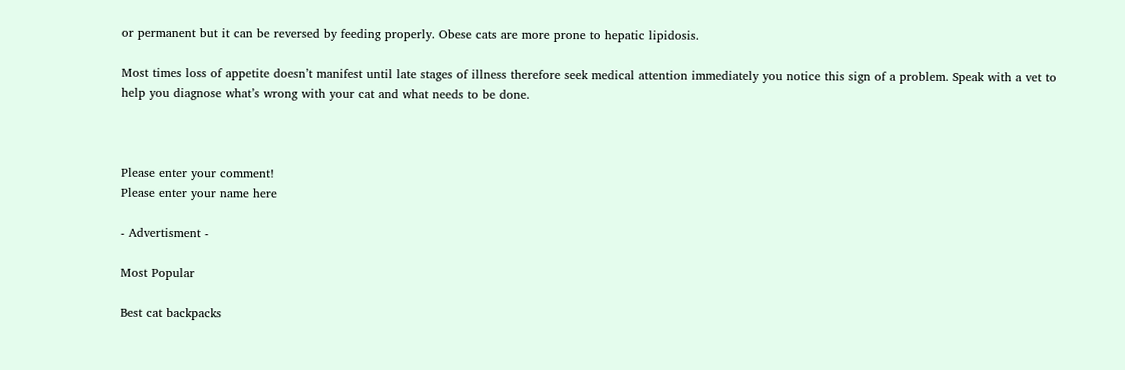or permanent but it can be reversed by feeding properly. Obese cats are more prone to hepatic lipidosis.

Most times loss of appetite doesn’t manifest until late stages of illness therefore seek medical attention immediately you notice this sign of a problem. Speak with a vet to help you diagnose what’s wrong with your cat and what needs to be done.



Please enter your comment!
Please enter your name here

- Advertisment -

Most Popular

Best cat backpacks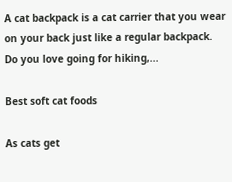A cat backpack is a cat carrier that you wear on your back just like a regular backpack. Do you love going for hiking,...

Best soft cat foods

As cats get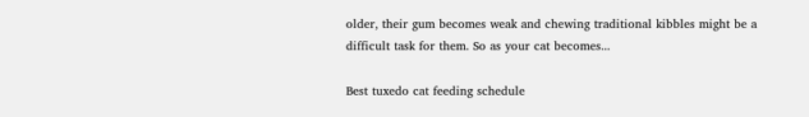older, their gum becomes weak and chewing traditional kibbles might be a difficult task for them. So as your cat becomes...

Best tuxedo cat feeding schedule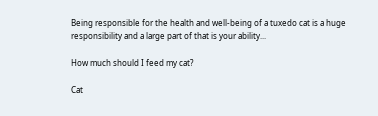Being responsible for the health and well-being of a tuxedo cat is a huge responsibility and a large part of that is your ability...

How much should I feed my cat?

Cat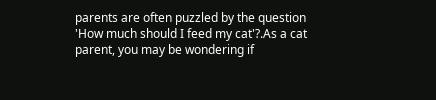parents are often puzzled by the question 'How much should I feed my cat'?.As a cat parent, you may be wondering if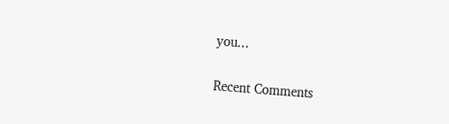you...

Recent Comments